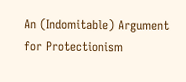An (Indomitable) Argument for Protectionism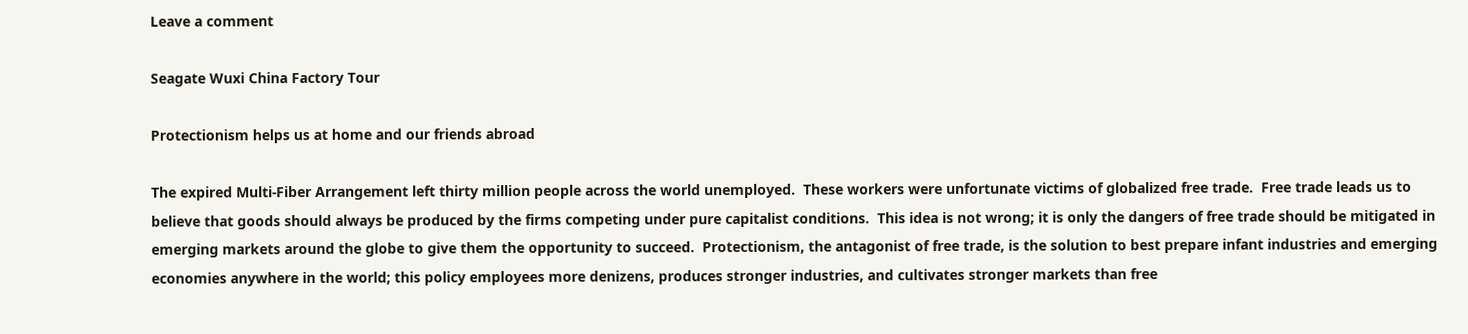Leave a comment

Seagate Wuxi China Factory Tour

Protectionism helps us at home and our friends abroad

The expired Multi-Fiber Arrangement left thirty million people across the world unemployed.  These workers were unfortunate victims of globalized free trade.  Free trade leads us to believe that goods should always be produced by the firms competing under pure capitalist conditions.  This idea is not wrong; it is only the dangers of free trade should be mitigated in emerging markets around the globe to give them the opportunity to succeed.  Protectionism, the antagonist of free trade, is the solution to best prepare infant industries and emerging economies anywhere in the world; this policy employees more denizens, produces stronger industries, and cultivates stronger markets than free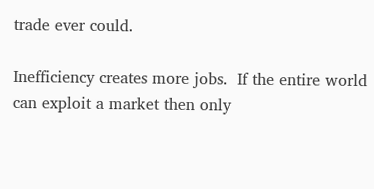trade ever could.

Inefficiency creates more jobs.  If the entire world can exploit a market then only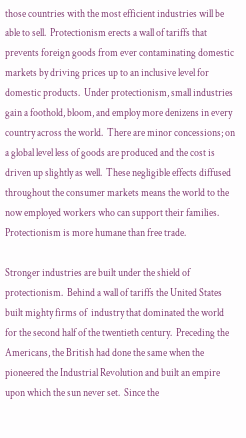those countries with the most efficient industries will be able to sell.  Protectionism erects a wall of tariffs that prevents foreign goods from ever contaminating domestic markets by driving prices up to an inclusive level for domestic products.  Under protectionism, small industries gain a foothold, bloom, and employ more denizens in every country across the world.  There are minor concessions; on a global level less of goods are produced and the cost is driven up slightly as well.  These negligible effects diffused throughout the consumer markets means the world to the now employed workers who can support their families.  Protectionism is more humane than free trade.

Stronger industries are built under the shield of protectionism.  Behind a wall of tariffs the United States built mighty firms of  industry that dominated the world for the second half of the twentieth century.  Preceding the Americans, the British had done the same when the pioneered the Industrial Revolution and built an empire upon which the sun never set.  Since the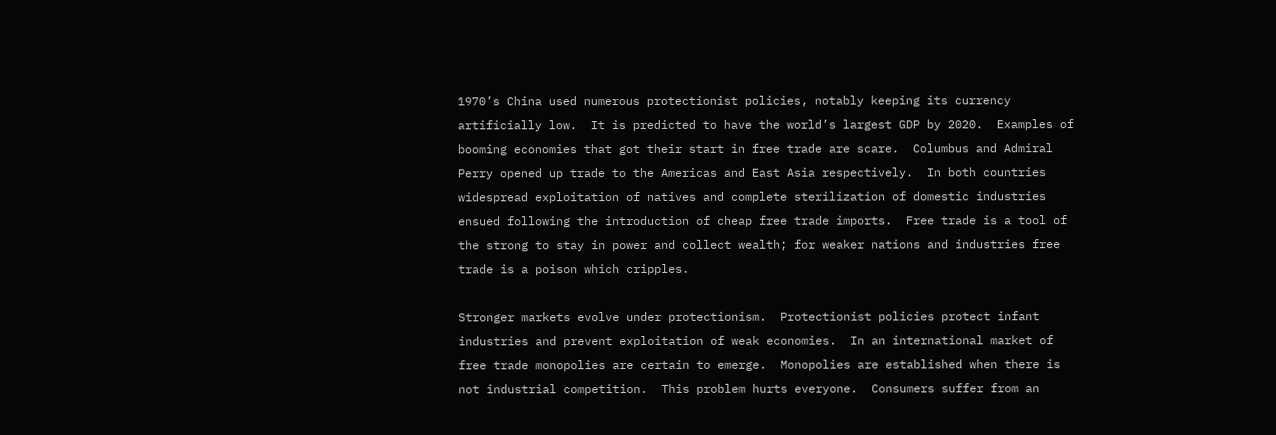1970’s China used numerous protectionist policies, notably keeping its currency artificially low.  It is predicted to have the world’s largest GDP by 2020.  Examples of booming economies that got their start in free trade are scare.  Columbus and Admiral Perry opened up trade to the Americas and East Asia respectively.  In both countries widespread exploitation of natives and complete sterilization of domestic industries ensued following the introduction of cheap free trade imports.  Free trade is a tool of the strong to stay in power and collect wealth; for weaker nations and industries free trade is a poison which cripples.

Stronger markets evolve under protectionism.  Protectionist policies protect infant industries and prevent exploitation of weak economies.  In an international market of free trade monopolies are certain to emerge.  Monopolies are established when there is not industrial competition.  This problem hurts everyone.  Consumers suffer from an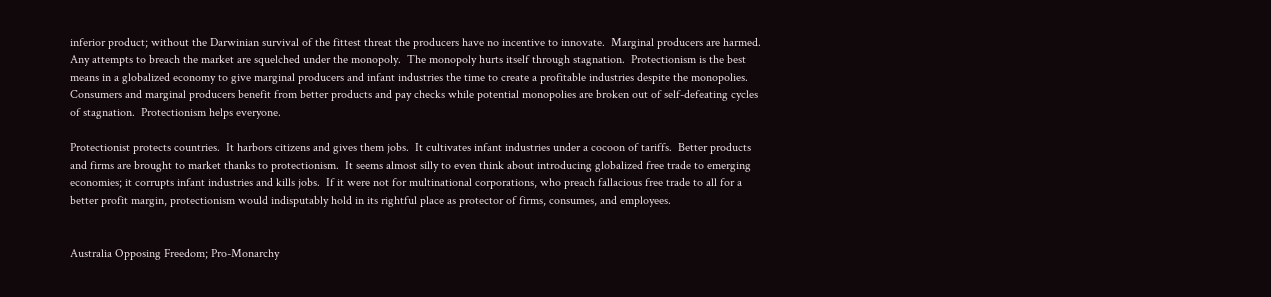inferior product; without the Darwinian survival of the fittest threat the producers have no incentive to innovate.  Marginal producers are harmed.  Any attempts to breach the market are squelched under the monopoly.  The monopoly hurts itself through stagnation.  Protectionism is the best means in a globalized economy to give marginal producers and infant industries the time to create a profitable industries despite the monopolies.  Consumers and marginal producers benefit from better products and pay checks while potential monopolies are broken out of self-defeating cycles of stagnation.  Protectionism helps everyone.

Protectionist protects countries.  It harbors citizens and gives them jobs.  It cultivates infant industries under a cocoon of tariffs.  Better products and firms are brought to market thanks to protectionism.  It seems almost silly to even think about introducing globalized free trade to emerging economies; it corrupts infant industries and kills jobs.  If it were not for multinational corporations, who preach fallacious free trade to all for a better profit margin, protectionism would indisputably hold in its rightful place as protector of firms, consumes, and employees.


Australia Opposing Freedom; Pro-Monarchy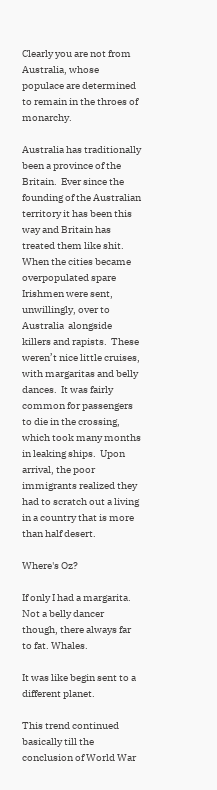Clearly you are not from Australia, whose populace are determined to remain in the throes of monarchy.

Australia has traditionally been a province of the Britain.  Ever since the founding of the Australian territory it has been this way and Britain has treated them like shit.  When the cities became overpopulated spare Irishmen were sent, unwillingly, over to Australia  alongside killers and rapists.  These weren’t nice little cruises, with margaritas and belly dances.  It was fairly common for passengers to die in the crossing, which took many months in leaking ships.  Upon arrival, the poor immigrants realized they had to scratch out a living in a country that is more than half desert.

Where's Oz?

If only I had a margarita. Not a belly dancer though, there always far to fat. Whales.

It was like begin sent to a different planet.

This trend continued basically till the conclusion of World War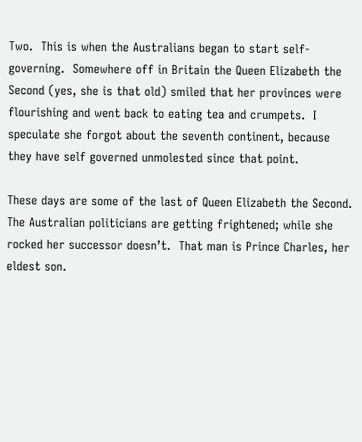Two.  This is when the Australians began to start self-governing.  Somewhere off in Britain the Queen Elizabeth the Second (yes, she is that old) smiled that her provinces were flourishing and went back to eating tea and crumpets.  I speculate she forgot about the seventh continent, because they have self governed unmolested since that point.

These days are some of the last of Queen Elizabeth the Second.  The Australian politicians are getting frightened; while she rocked her successor doesn’t.  That man is Prince Charles, her eldest son.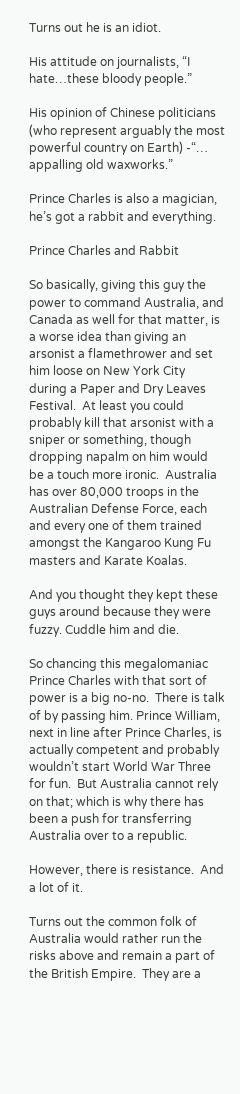Turns out he is an idiot.

His attitude on journalists, “I hate…these bloody people.”

His opinion of Chinese politicians (who represent arguably the most powerful country on Earth) -“… appalling old waxworks.”

Prince Charles is also a magician, he’s got a rabbit and everything.

Prince Charles and Rabbit

So basically, giving this guy the power to command Australia, and Canada as well for that matter, is a worse idea than giving an arsonist a flamethrower and set him loose on New York City during a Paper and Dry Leaves Festival.  At least you could probably kill that arsonist with a sniper or something, though dropping napalm on him would be a touch more ironic.  Australia has over 80,000 troops in the Australian Defense Force, each and every one of them trained amongst the Kangaroo Kung Fu masters and Karate Koalas.

And you thought they kept these guys around because they were fuzzy. Cuddle him and die.

So chancing this megalomaniac Prince Charles with that sort of power is a big no-no.  There is talk of by passing him. Prince William, next in line after Prince Charles, is actually competent and probably wouldn’t start World War Three for fun.  But Australia cannot rely on that; which is why there has been a push for transferring Australia over to a republic.

However, there is resistance.  And a lot of it.

Turns out the common folk of Australia would rather run the risks above and remain a part of the British Empire.  They are a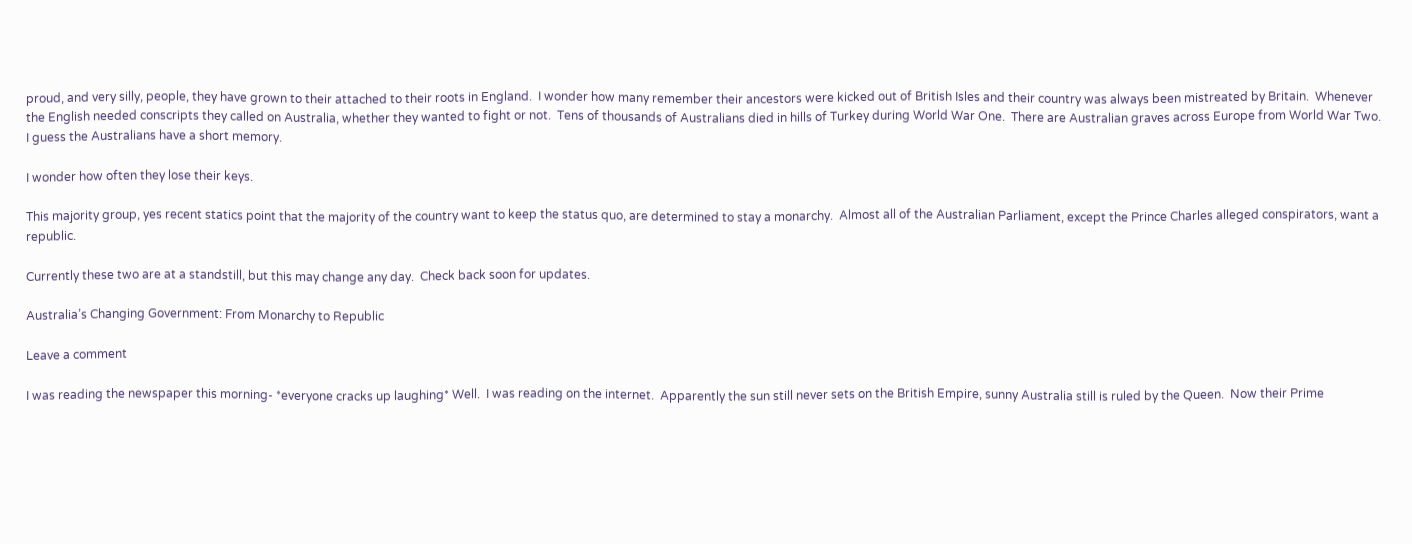proud, and very silly, people, they have grown to their attached to their roots in England.  I wonder how many remember their ancestors were kicked out of British Isles and their country was always been mistreated by Britain.  Whenever the English needed conscripts they called on Australia, whether they wanted to fight or not.  Tens of thousands of Australians died in hills of Turkey during World War One.  There are Australian graves across Europe from World War Two.  I guess the Australians have a short memory.

I wonder how often they lose their keys.

This majority group, yes recent statics point that the majority of the country want to keep the status quo, are determined to stay a monarchy.  Almost all of the Australian Parliament, except the Prince Charles alleged conspirators, want a republic.

Currently these two are at a standstill, but this may change any day.  Check back soon for updates.

Australia’s Changing Government: From Monarchy to Republic

Leave a comment

I was reading the newspaper this morning- *everyone cracks up laughing* Well.  I was reading on the internet.  Apparently the sun still never sets on the British Empire, sunny Australia still is ruled by the Queen.  Now their Prime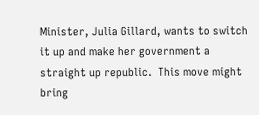Minister, Julia Gillard, wants to switch it up and make her government a straight up republic.  This move might bring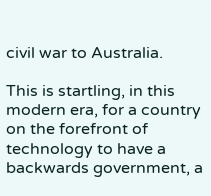civil war to Australia.

This is startling, in this modern era, for a country on the forefront of technology to have a backwards government, a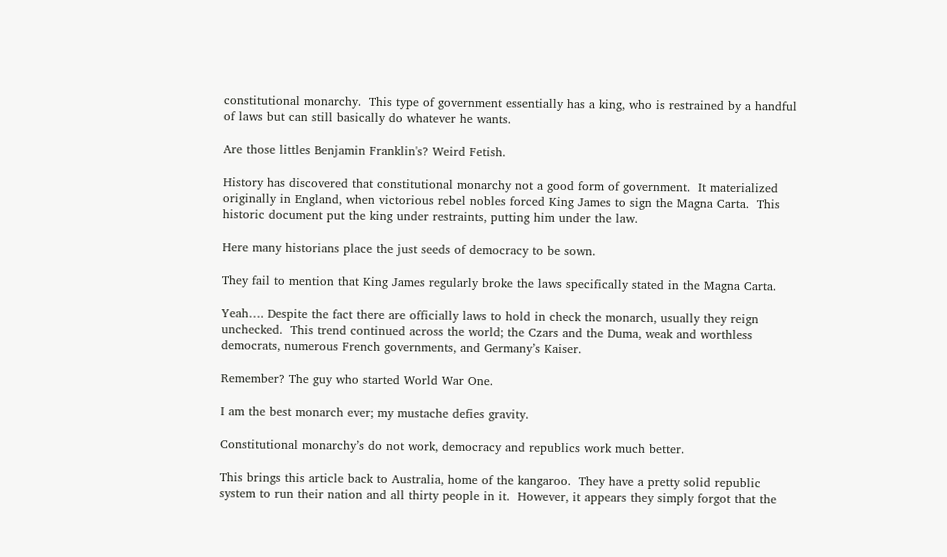constitutional monarchy.  This type of government essentially has a king, who is restrained by a handful of laws but can still basically do whatever he wants.

Are those littles Benjamin Franklin's? Weird Fetish.

History has discovered that constitutional monarchy not a good form of government.  It materialized originally in England, when victorious rebel nobles forced King James to sign the Magna Carta.  This historic document put the king under restraints, putting him under the law.

Here many historians place the just seeds of democracy to be sown.

They fail to mention that King James regularly broke the laws specifically stated in the Magna Carta.

Yeah…. Despite the fact there are officially laws to hold in check the monarch, usually they reign unchecked.  This trend continued across the world; the Czars and the Duma, weak and worthless democrats, numerous French governments, and Germany’s Kaiser.

Remember? The guy who started World War One.

I am the best monarch ever; my mustache defies gravity.

Constitutional monarchy’s do not work, democracy and republics work much better.

This brings this article back to Australia, home of the kangaroo.  They have a pretty solid republic system to run their nation and all thirty people in it.  However, it appears they simply forgot that the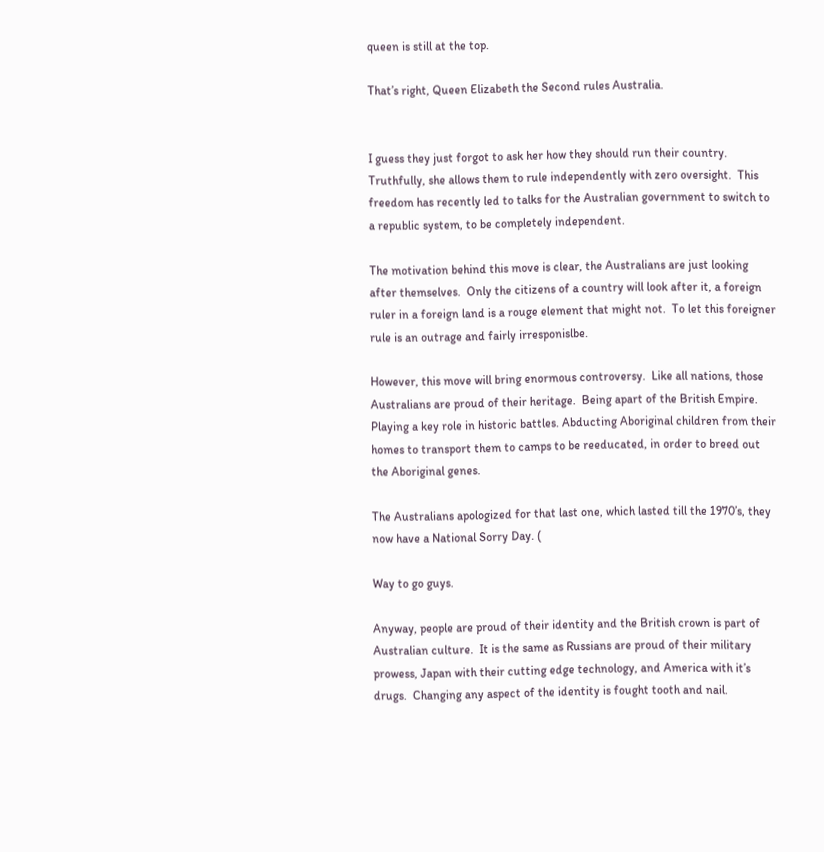queen is still at the top.

That’s right, Queen Elizabeth the Second rules Australia.


I guess they just forgot to ask her how they should run their country.  Truthfully, she allows them to rule independently with zero oversight.  This freedom has recently led to talks for the Australian government to switch to a republic system, to be completely independent.

The motivation behind this move is clear, the Australians are just looking after themselves.  Only the citizens of a country will look after it, a foreign ruler in a foreign land is a rouge element that might not.  To let this foreigner rule is an outrage and fairly irresponislbe.

However, this move will bring enormous controversy.  Like all nations, those Australians are proud of their heritage.  Being apart of the British Empire. Playing a key role in historic battles. Abducting Aboriginal children from their homes to transport them to camps to be reeducated, in order to breed out the Aboriginal genes.

The Australians apologized for that last one, which lasted till the 1970’s, they now have a National Sorry Day. (

Way to go guys.

Anyway, people are proud of their identity and the British crown is part of Australian culture.  It is the same as Russians are proud of their military prowess, Japan with their cutting edge technology, and America with it’s drugs.  Changing any aspect of the identity is fought tooth and nail.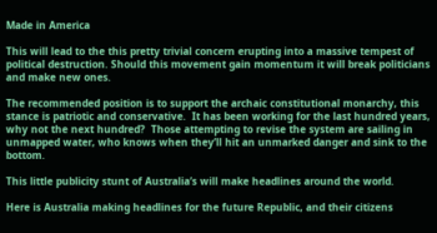Made in America

This will lead to the this pretty trivial concern erupting into a massive tempest of political destruction. Should this movement gain momentum it will break politicians and make new ones.

The recommended position is to support the archaic constitutional monarchy, this stance is patriotic and conservative.  It has been working for the last hundred years, why not the next hundred?  Those attempting to revise the system are sailing in unmapped water, who knows when they’ll hit an unmarked danger and sink to the bottom.

This little publicity stunt of Australia’s will make headlines around the world.

Here is Australia making headlines for the future Republic, and their citizens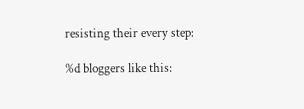resisting their every step:

%d bloggers like this: